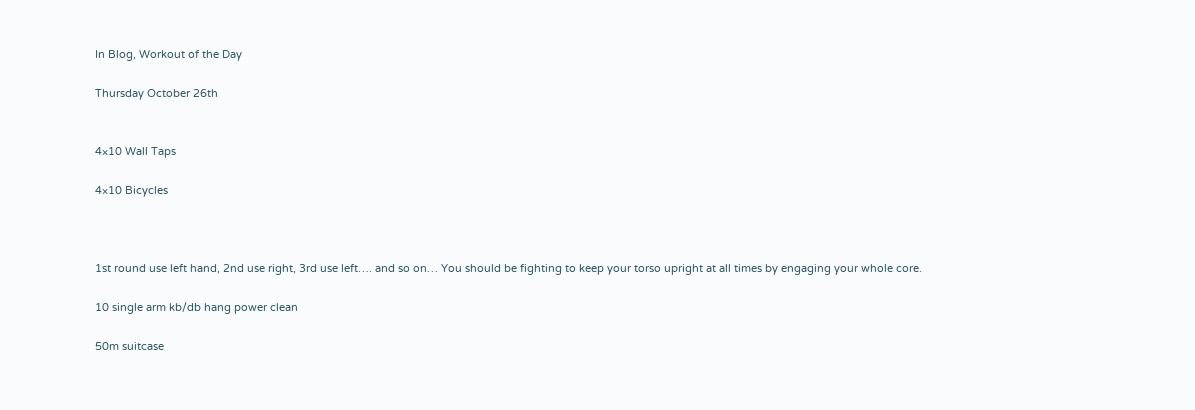In Blog, Workout of the Day

Thursday October 26th


4×10 Wall Taps

4×10 Bicycles



1st round use left hand, 2nd use right, 3rd use left…. and so on… You should be fighting to keep your torso upright at all times by engaging your whole core.

10 single arm kb/db hang power clean

50m suitcase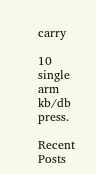carry

10 single arm kb/db press.

Recent Posts